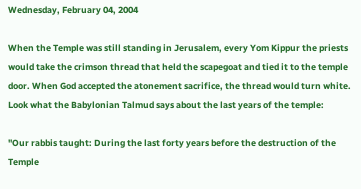Wednesday, February 04, 2004

When the Temple was still standing in Jerusalem, every Yom Kippur the priests would take the crimson thread that held the scapegoat and tied it to the temple door. When God accepted the atonement sacrifice, the thread would turn white. Look what the Babylonian Talmud says about the last years of the temple:

"Our rabbis taught: During the last forty years before the destruction of the Temple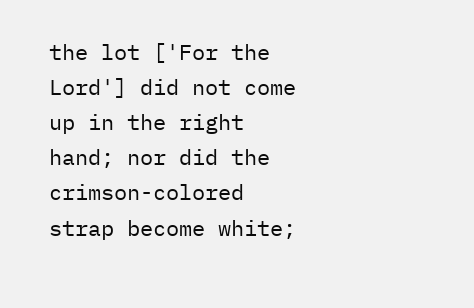the lot ['For the Lord'] did not come up in the right hand; nor did the crimson-colored strap become white;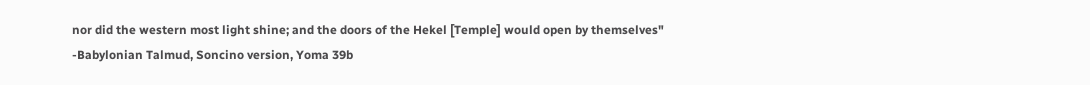nor did the western most light shine; and the doors of the Hekel [Temple] would open by themselves"
-Babylonian Talmud, Soncino version, Yoma 39b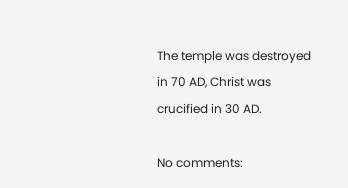The temple was destroyed in 70 AD, Christ was crucified in 30 AD.

No comments: